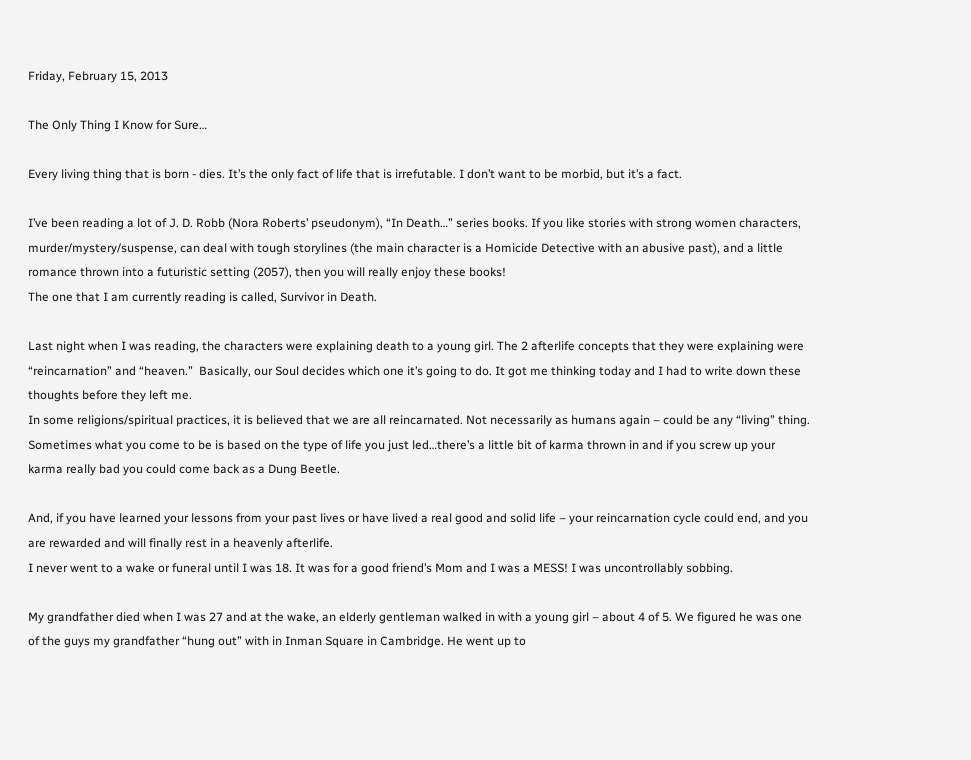Friday, February 15, 2013

The Only Thing I Know for Sure…

Every living thing that is born - dies. It’s the only fact of life that is irrefutable. I don’t want to be morbid, but it’s a fact.

I’ve been reading a lot of J. D. Robb (Nora Roberts’ pseudonym), “In Death…” series books. If you like stories with strong women characters, murder/mystery/suspense, can deal with tough storylines (the main character is a Homicide Detective with an abusive past), and a little romance thrown into a futuristic setting (2057), then you will really enjoy these books!
The one that I am currently reading is called, Survivor in Death.

Last night when I was reading, the characters were explaining death to a young girl. The 2 afterlife concepts that they were explaining were “reincarnation” and “heaven.”  Basically, our Soul decides which one it’s going to do. It got me thinking today and I had to write down these thoughts before they left me.
In some religions/spiritual practices, it is believed that we are all reincarnated. Not necessarily as humans again – could be any “living” thing. Sometimes what you come to be is based on the type of life you just led…there’s a little bit of karma thrown in and if you screw up your karma really bad you could come back as a Dung Beetle.

And, if you have learned your lessons from your past lives or have lived a real good and solid life – your reincarnation cycle could end, and you are rewarded and will finally rest in a heavenly afterlife.
I never went to a wake or funeral until I was 18. It was for a good friend’s Mom and I was a MESS! I was uncontrollably sobbing.

My grandfather died when I was 27 and at the wake, an elderly gentleman walked in with a young girl – about 4 of 5. We figured he was one of the guys my grandfather “hung out” with in Inman Square in Cambridge. He went up to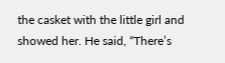the casket with the little girl and showed her. He said, “There’s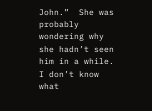John.”  She was probably wondering why she hadn’t seen him in a while. I don’t know what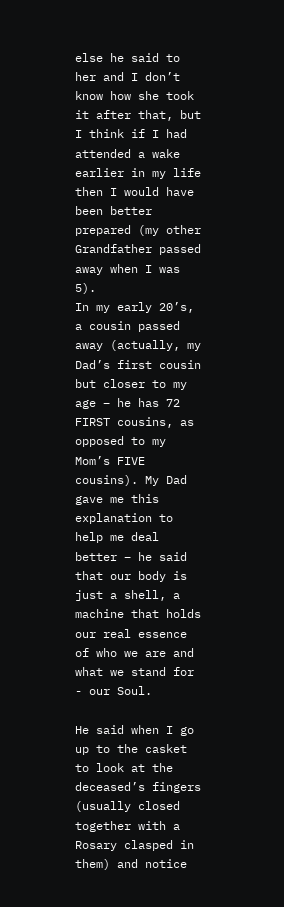else he said to her and I don’t know how she took it after that, but I think if I had attended a wake earlier in my life then I would have been better prepared (my other Grandfather passed away when I was 5).
In my early 20’s, a cousin passed away (actually, my Dad’s first cousin but closer to my age – he has 72 FIRST cousins, as opposed to my Mom’s FIVE cousins). My Dad gave me this explanation to help me deal better – he said that our body is just a shell, a machine that holds our real essence of who we are and what we stand for - our Soul.

He said when I go up to the casket to look at the deceased’s fingers (usually closed together with a Rosary clasped in them) and notice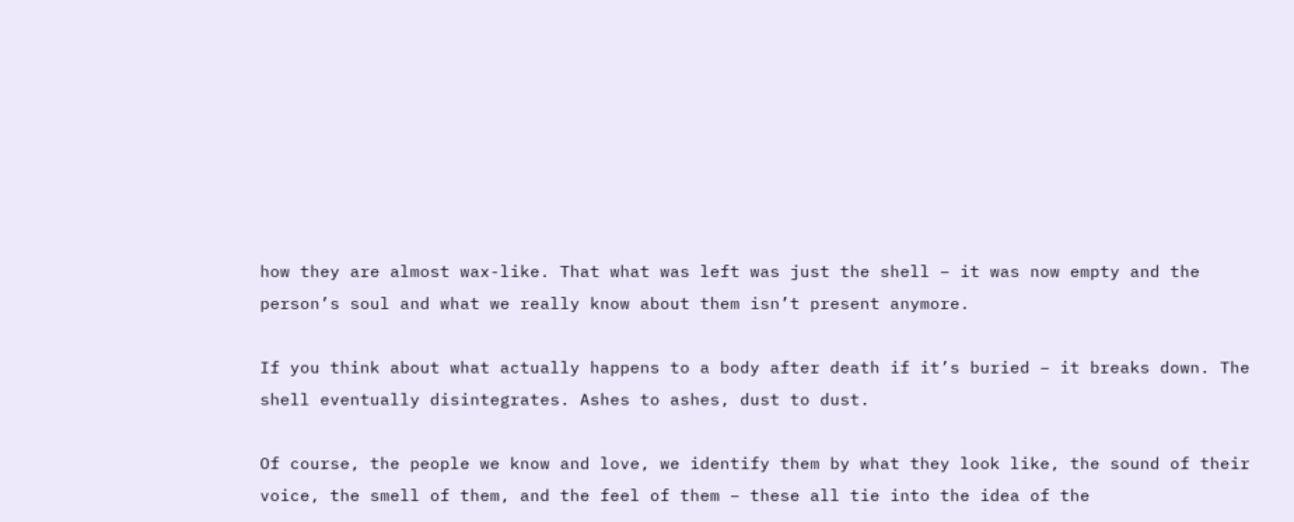how they are almost wax-like. That what was left was just the shell – it was now empty and the person’s soul and what we really know about them isn’t present anymore.

If you think about what actually happens to a body after death if it’s buried – it breaks down. The shell eventually disintegrates. Ashes to ashes, dust to dust.

Of course, the people we know and love, we identify them by what they look like, the sound of their voice, the smell of them, and the feel of them – these all tie into the idea of the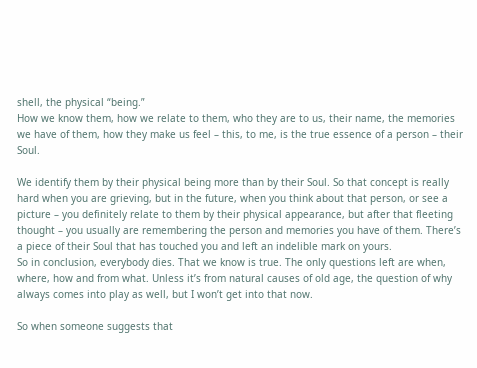shell, the physical “being.”
How we know them, how we relate to them, who they are to us, their name, the memories we have of them, how they make us feel – this, to me, is the true essence of a person – their Soul.

We identify them by their physical being more than by their Soul. So that concept is really hard when you are grieving, but in the future, when you think about that person, or see a picture – you definitely relate to them by their physical appearance, but after that fleeting thought – you usually are remembering the person and memories you have of them. There’s a piece of their Soul that has touched you and left an indelible mark on yours.
So in conclusion, everybody dies. That we know is true. The only questions left are when, where, how and from what. Unless it’s from natural causes of old age, the question of why always comes into play as well, but I won’t get into that now.

So when someone suggests that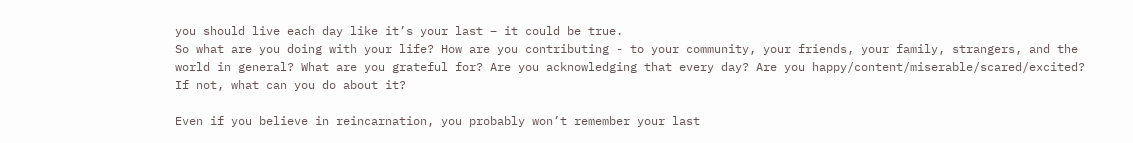you should live each day like it’s your last – it could be true.
So what are you doing with your life? How are you contributing - to your community, your friends, your family, strangers, and the world in general? What are you grateful for? Are you acknowledging that every day? Are you happy/content/miserable/scared/excited? If not, what can you do about it?

Even if you believe in reincarnation, you probably won’t remember your last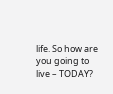life. So how are you going to live – TODAY?